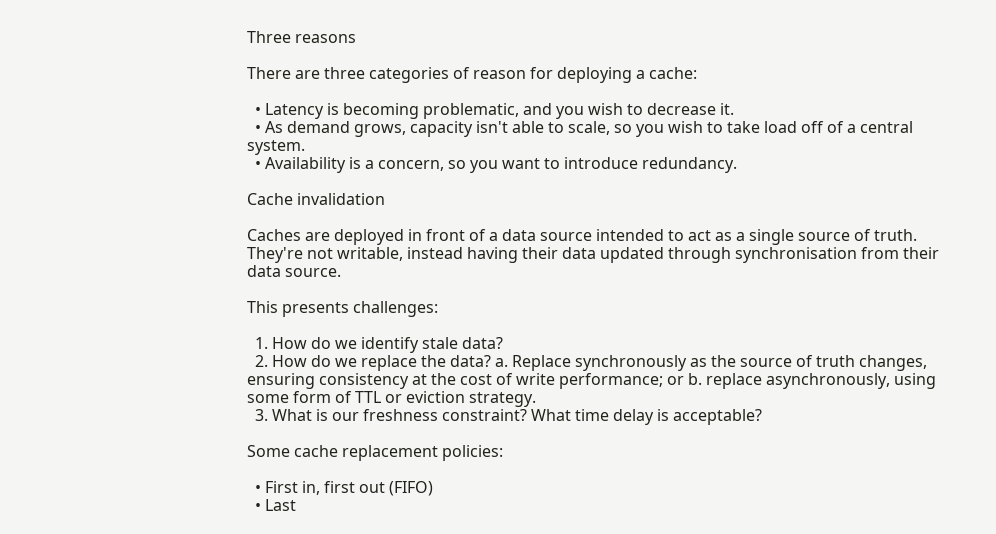Three reasons

There are three categories of reason for deploying a cache:

  • Latency is becoming problematic, and you wish to decrease it.
  • As demand grows, capacity isn't able to scale, so you wish to take load off of a central system.
  • Availability is a concern, so you want to introduce redundancy.

Cache invalidation

Caches are deployed in front of a data source intended to act as a single source of truth. They're not writable, instead having their data updated through synchronisation from their data source.

This presents challenges:

  1. How do we identify stale data?
  2. How do we replace the data? a. Replace synchronously as the source of truth changes, ensuring consistency at the cost of write performance; or b. replace asynchronously, using some form of TTL or eviction strategy.
  3. What is our freshness constraint? What time delay is acceptable?

Some cache replacement policies:

  • First in, first out (FIFO)
  • Last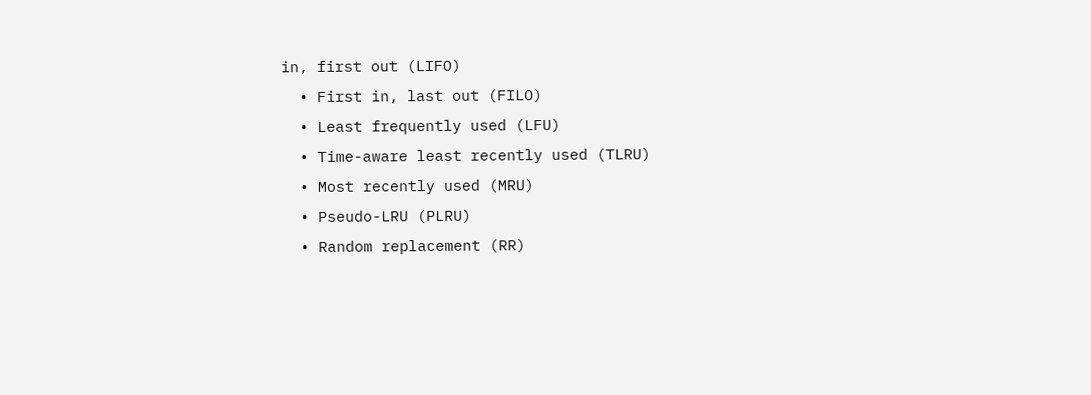in, first out (LIFO)
  • First in, last out (FILO)
  • Least frequently used (LFU)
  • Time-aware least recently used (TLRU)
  • Most recently used (MRU)
  • Pseudo-LRU (PLRU)
  • Random replacement (RR)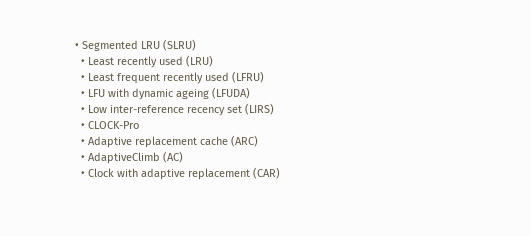• Segmented LRU (SLRU)
  • Least recently used (LRU)
  • Least frequent recently used (LFRU)
  • LFU with dynamic ageing (LFUDA)
  • Low inter-reference recency set (LIRS)
  • CLOCK-Pro
  • Adaptive replacement cache (ARC)
  • AdaptiveClimb (AC)
  • Clock with adaptive replacement (CAR)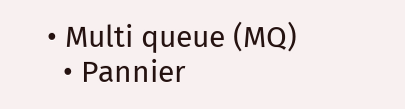• Multi queue (MQ)
  • Pannier